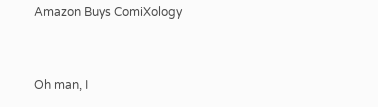Amazon Buys ComiXology


Oh man, I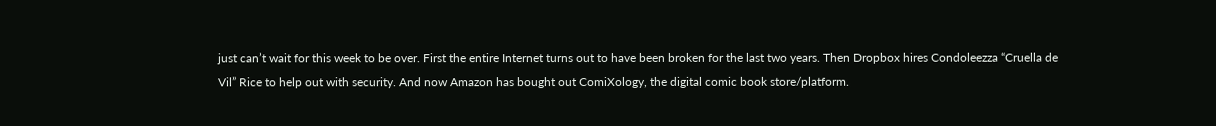just can’t wait for this week to be over. First the entire Internet turns out to have been broken for the last two years. Then Dropbox hires Condoleezza “Cruella de Vil” Rice to help out with security. And now Amazon has bought out ComiXology, the digital comic book store/platform.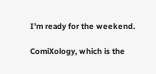I’m ready for the weekend.

ComiXology, which is the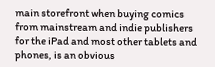main storefront when buying comics from mainstream and indie publishers for the iPad and most other tablets and phones, is an obvious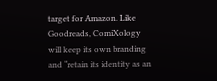target for Amazon. Like Goodreads, ComiXology will keep its own branding and “retain its identity as an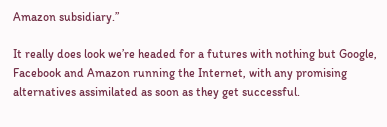Amazon subsidiary.”

It really does look we’re headed for a futures with nothing but Google, Facebook and Amazon running the Internet, with any promising alternatives assimilated as soon as they get successful.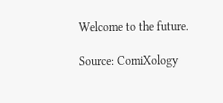Welcome to the future.

Source: ComiXology